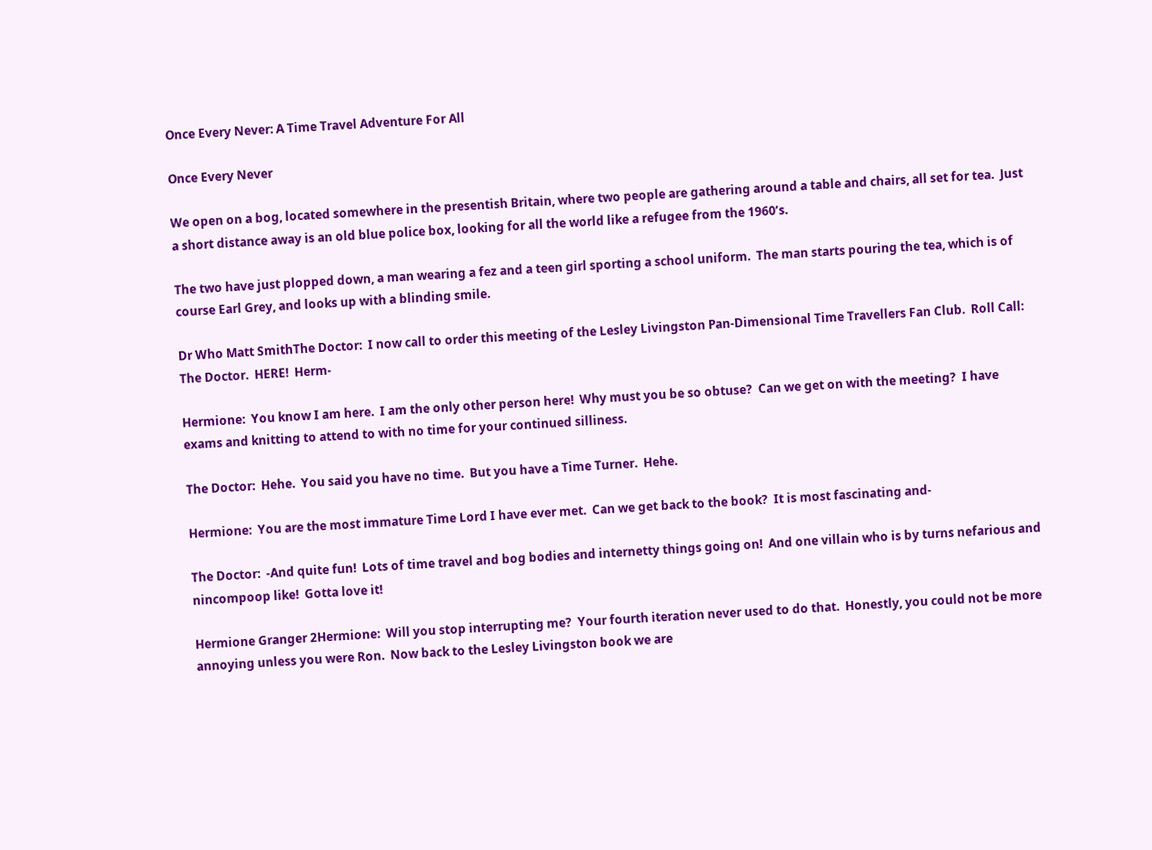Once Every Never: A Time Travel Adventure For All

Once Every Never

We open on a bog, located somewhere in the presentish Britain, where two people are gathering around a table and chairs, all set for tea.  Just a short distance away is an old blue police box, looking for all the world like a refugee from the 1960’s.

The two have just plopped down, a man wearing a fez and a teen girl sporting a school uniform.  The man starts pouring the tea, which is of course Earl Grey, and looks up with a blinding smile.

Dr Who Matt SmithThe Doctor:  I now call to order this meeting of the Lesley Livingston Pan-Dimensional Time Travellers Fan Club.  Roll Call:  The Doctor.  HERE!  Herm-

Hermione:  You know I am here.  I am the only other person here!  Why must you be so obtuse?  Can we get on with the meeting?  I have exams and knitting to attend to with no time for your continued silliness.

The Doctor:  Hehe.  You said you have no time.  But you have a Time Turner.  Hehe.

Hermione:  You are the most immature Time Lord I have ever met.  Can we get back to the book?  It is most fascinating and-

The Doctor:  -And quite fun!  Lots of time travel and bog bodies and internetty things going on!  And one villain who is by turns nefarious and nincompoop like!  Gotta love it!

Hermione Granger 2Hermione:  Will you stop interrupting me?  Your fourth iteration never used to do that.  Honestly, you could not be more annoying unless you were Ron.  Now back to the Lesley Livingston book we are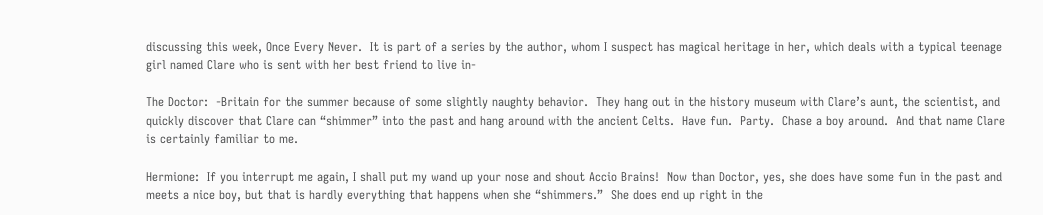discussing this week, Once Every Never.  It is part of a series by the author, whom I suspect has magical heritage in her, which deals with a typical teenage girl named Clare who is sent with her best friend to live in-

The Doctor:  -Britain for the summer because of some slightly naughty behavior.  They hang out in the history museum with Clare’s aunt, the scientist, and quickly discover that Clare can “shimmer” into the past and hang around with the ancient Celts.  Have fun.  Party.  Chase a boy around.  And that name Clare is certainly familiar to me.

Hermione:  If you interrupt me again, I shall put my wand up your nose and shout Accio Brains!  Now than Doctor, yes, she does have some fun in the past and meets a nice boy, but that is hardly everything that happens when she “shimmers.”  She does end up right in the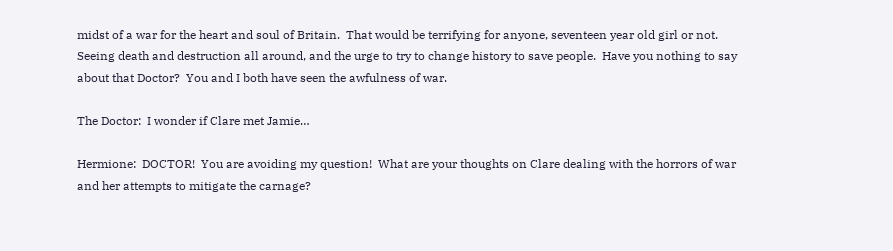midst of a war for the heart and soul of Britain.  That would be terrifying for anyone, seventeen year old girl or not.  Seeing death and destruction all around, and the urge to try to change history to save people.  Have you nothing to say about that Doctor?  You and I both have seen the awfulness of war.

The Doctor:  I wonder if Clare met Jamie…

Hermione:  DOCTOR!  You are avoiding my question!  What are your thoughts on Clare dealing with the horrors of war and her attempts to mitigate the carnage?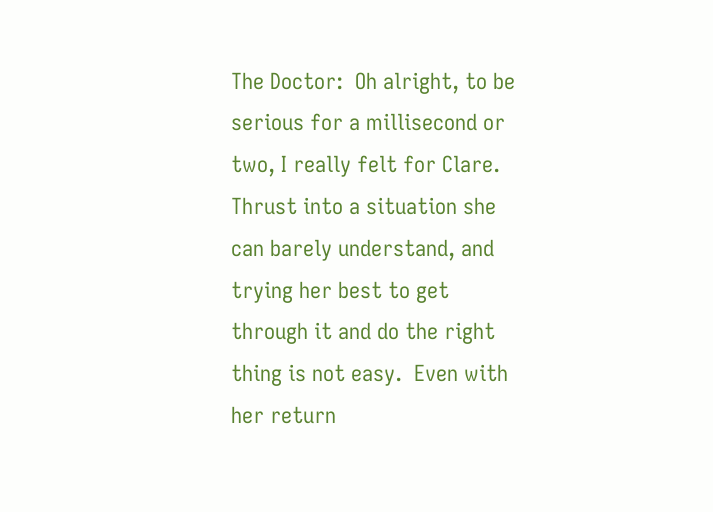The Doctor:  Oh alright, to be serious for a millisecond or two, I really felt for Clare.  Thrust into a situation she can barely understand, and trying her best to get through it and do the right thing is not easy.  Even with her return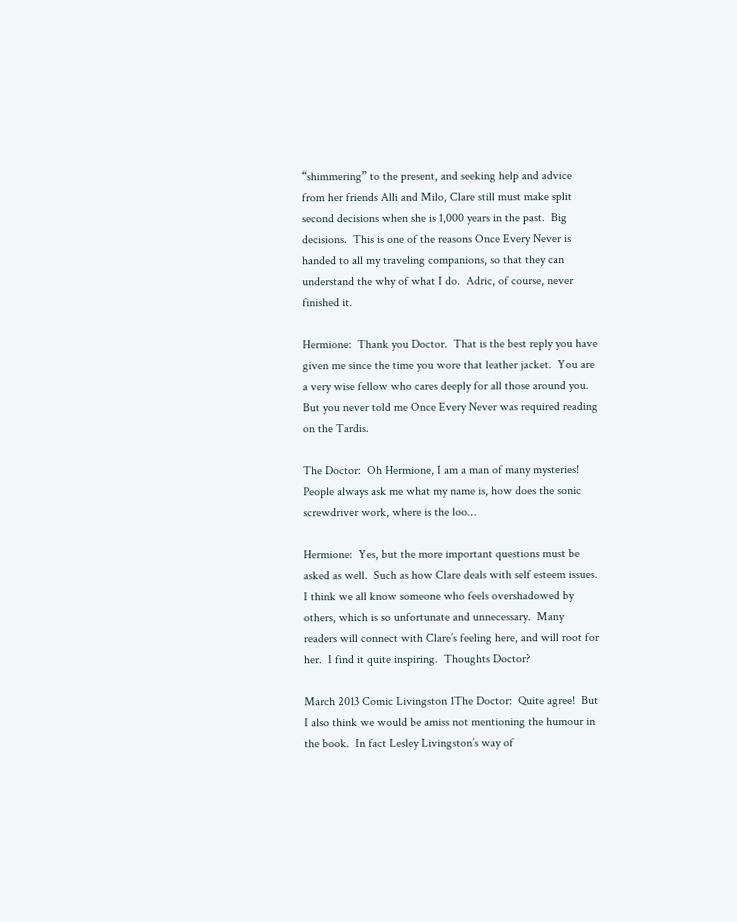“shimmering” to the present, and seeking help and advice from her friends Alli and Milo, Clare still must make split second decisions when she is 1,000 years in the past.  Big decisions.  This is one of the reasons Once Every Never is handed to all my traveling companions, so that they can understand the why of what I do.  Adric, of course, never finished it.

Hermione:  Thank you Doctor.  That is the best reply you have given me since the time you wore that leather jacket.  You are a very wise fellow who cares deeply for all those around you.  But you never told me Once Every Never was required reading on the Tardis.

The Doctor:  Oh Hermione, I am a man of many mysteries!  People always ask me what my name is, how does the sonic screwdriver work, where is the loo…

Hermione:  Yes, but the more important questions must be asked as well.  Such as how Clare deals with self esteem issues.  I think we all know someone who feels overshadowed by others, which is so unfortunate and unnecessary.  Many readers will connect with Clare’s feeling here, and will root for her.  I find it quite inspiring.  Thoughts Doctor?

March 2013 Comic Livingston 1The Doctor:  Quite agree!  But I also think we would be amiss not mentioning the humour in the book.  In fact Lesley Livingston’s way of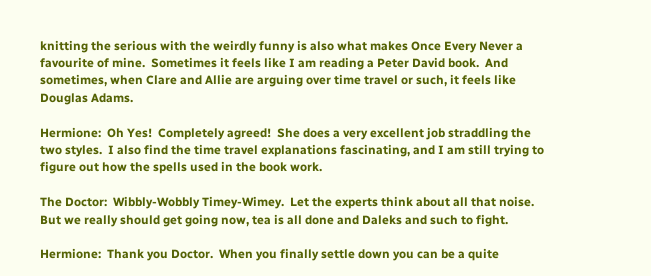knitting the serious with the weirdly funny is also what makes Once Every Never a favourite of mine.  Sometimes it feels like I am reading a Peter David book.  And sometimes, when Clare and Allie are arguing over time travel or such, it feels like Douglas Adams.

Hermione:  Oh Yes!  Completely agreed!  She does a very excellent job straddling the two styles.  I also find the time travel explanations fascinating, and I am still trying to figure out how the spells used in the book work.

The Doctor:  Wibbly-Wobbly Timey-Wimey.  Let the experts think about all that noise.  But we really should get going now, tea is all done and Daleks and such to fight.

Hermione:  Thank you Doctor.  When you finally settle down you can be a quite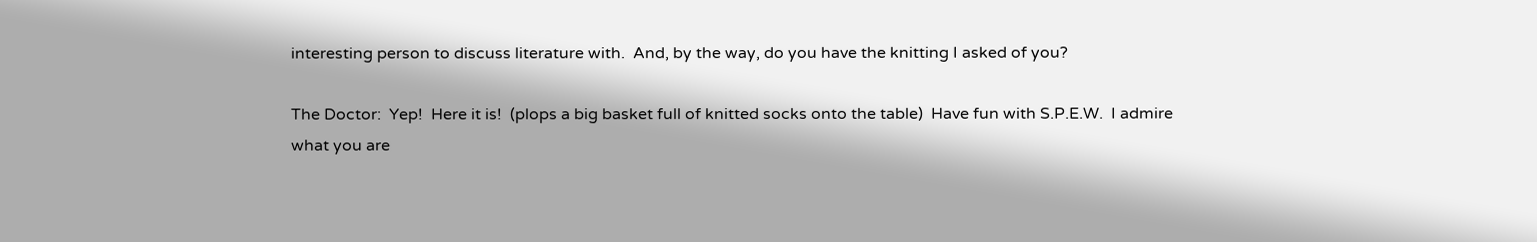interesting person to discuss literature with.  And, by the way, do you have the knitting I asked of you?

The Doctor:  Yep!  Here it is!  (plops a big basket full of knitted socks onto the table)  Have fun with S.P.E.W.  I admire what you are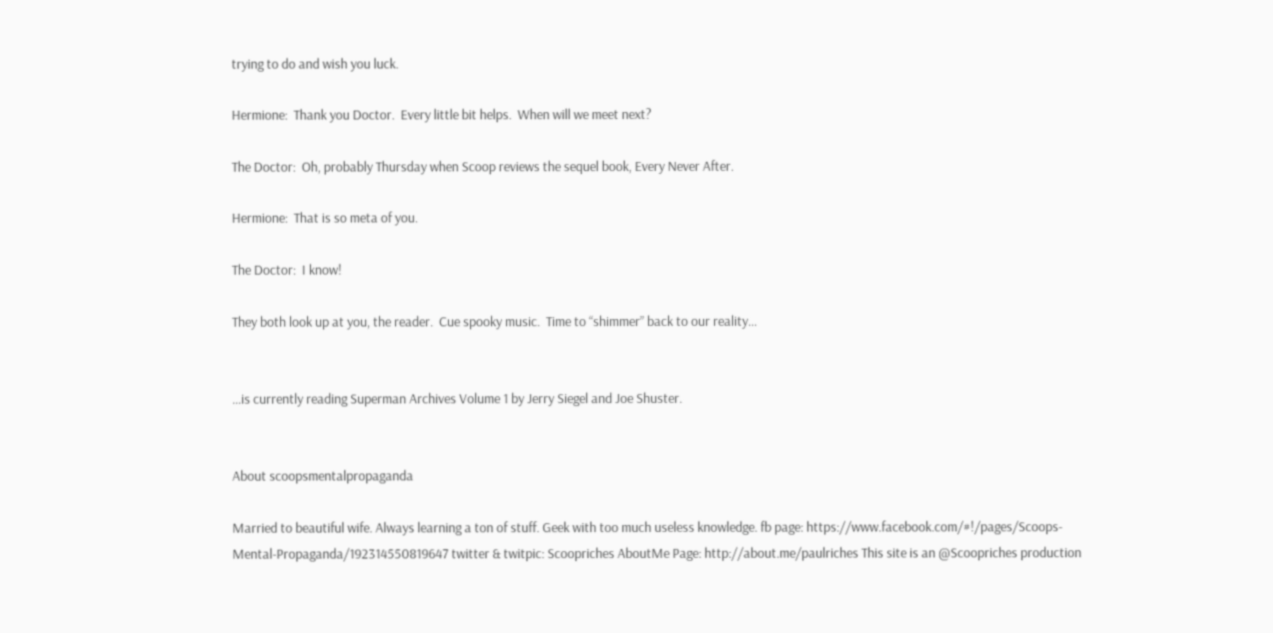trying to do and wish you luck.

Hermione:  Thank you Doctor.  Every little bit helps.  When will we meet next?

The Doctor:  Oh, probably Thursday when Scoop reviews the sequel book, Every Never After.

Hermione:  That is so meta of you.

The Doctor:  I know!

They both look up at you, the reader.  Cue spooky music.  Time to “shimmer” back to our reality…


…is currently reading Superman Archives Volume 1 by Jerry Siegel and Joe Shuster.


About scoopsmentalpropaganda

Married to beautiful wife. Always learning a ton of stuff. Geek with too much useless knowledge. fb page: https://www.facebook.com/#!/pages/Scoops-Mental-Propaganda/192314550819647 twitter & twitpic: Scoopriches AboutMe Page: http://about.me/paulriches This site is an @Scoopriches production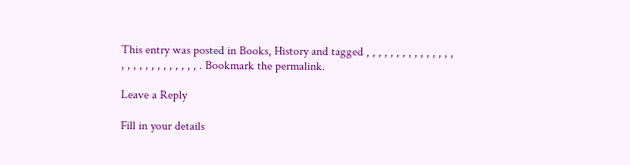This entry was posted in Books, History and tagged , , , , , , , , , , , , , , , , , , , , , , , , , , , , . Bookmark the permalink.

Leave a Reply

Fill in your details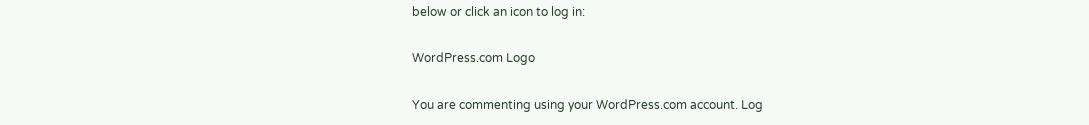below or click an icon to log in:

WordPress.com Logo

You are commenting using your WordPress.com account. Log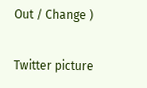Out / Change )

Twitter picture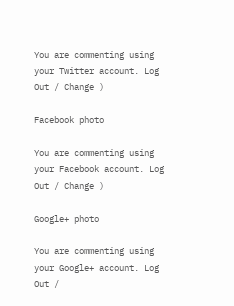You are commenting using your Twitter account. Log Out / Change )

Facebook photo

You are commenting using your Facebook account. Log Out / Change )

Google+ photo

You are commenting using your Google+ account. Log Out /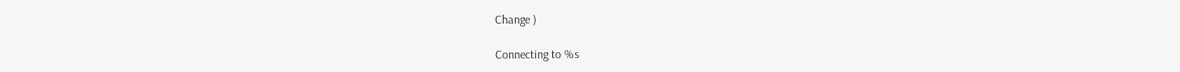Change )

Connecting to %s